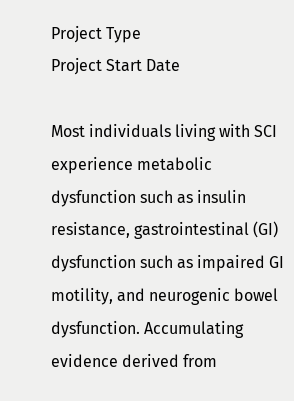Project Type
Project Start Date

Most individuals living with SCI experience metabolic dysfunction such as insulin resistance, gastrointestinal (GI) dysfunction such as impaired GI motility, and neurogenic bowel dysfunction. Accumulating evidence derived from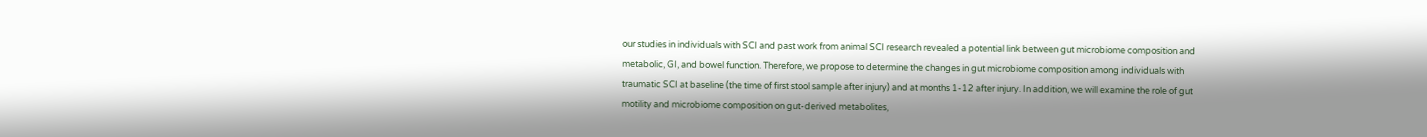our studies in individuals with SCI and past work from animal SCI research revealed a potential link between gut microbiome composition and metabolic, GI, and bowel function. Therefore, we propose to determine the changes in gut microbiome composition among individuals with traumatic SCI at baseline (the time of first stool sample after injury) and at months 1-12 after injury. In addition, we will examine the role of gut motility and microbiome composition on gut-derived metabolites,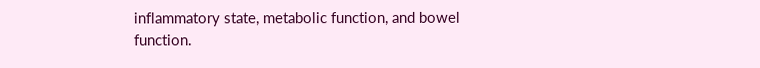inflammatory state, metabolic function, and bowel function.